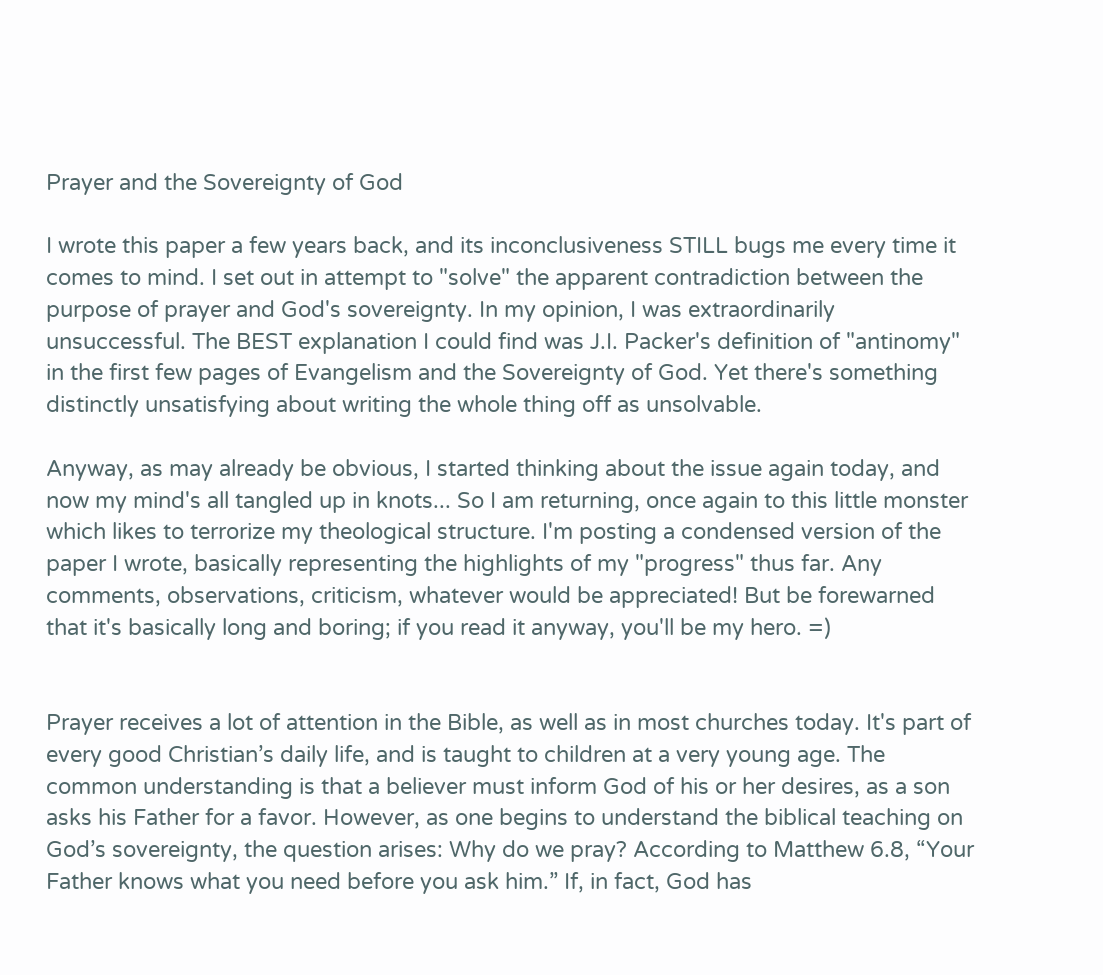Prayer and the Sovereignty of God

I wrote this paper a few years back, and its inconclusiveness STILL bugs me every time it comes to mind. I set out in attempt to "solve" the apparent contradiction between the purpose of prayer and God's sovereignty. In my opinion, I was extraordinarily unsuccessful. The BEST explanation I could find was J.I. Packer's definition of "antinomy" in the first few pages of Evangelism and the Sovereignty of God. Yet there's something distinctly unsatisfying about writing the whole thing off as unsolvable.

Anyway, as may already be obvious, I started thinking about the issue again today, and now my mind's all tangled up in knots... So I am returning, once again to this little monster which likes to terrorize my theological structure. I'm posting a condensed version of the paper I wrote, basically representing the highlights of my "progress" thus far. Any comments, observations, criticism, whatever would be appreciated! But be forewarned that it's basically long and boring; if you read it anyway, you'll be my hero. =)


Prayer receives a lot of attention in the Bible, as well as in most churches today. It's part of every good Christian’s daily life, and is taught to children at a very young age. The common understanding is that a believer must inform God of his or her desires, as a son asks his Father for a favor. However, as one begins to understand the biblical teaching on God’s sovereignty, the question arises: Why do we pray? According to Matthew 6.8, “Your Father knows what you need before you ask him.” If, in fact, God has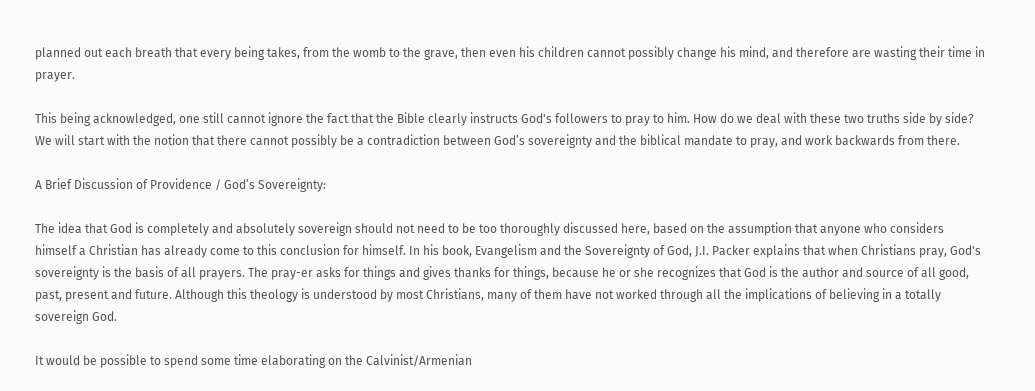planned out each breath that every being takes, from the womb to the grave, then even his children cannot possibly change his mind, and therefore are wasting their time in prayer.

This being acknowledged, one still cannot ignore the fact that the Bible clearly instructs God's followers to pray to him. How do we deal with these two truths side by side? We will start with the notion that there cannot possibly be a contradiction between God’s sovereignty and the biblical mandate to pray, and work backwards from there.

A Brief Discussion of Providence / God’s Sovereignty:

The idea that God is completely and absolutely sovereign should not need to be too thoroughly discussed here, based on the assumption that anyone who considers himself a Christian has already come to this conclusion for himself. In his book, Evangelism and the Sovereignty of God, J.I. Packer explains that when Christians pray, God's sovereignty is the basis of all prayers. The pray-er asks for things and gives thanks for things, because he or she recognizes that God is the author and source of all good, past, present and future. Although this theology is understood by most Christians, many of them have not worked through all the implications of believing in a totally sovereign God.

It would be possible to spend some time elaborating on the Calvinist/Armenian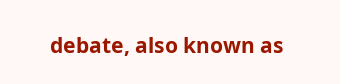debate, also known as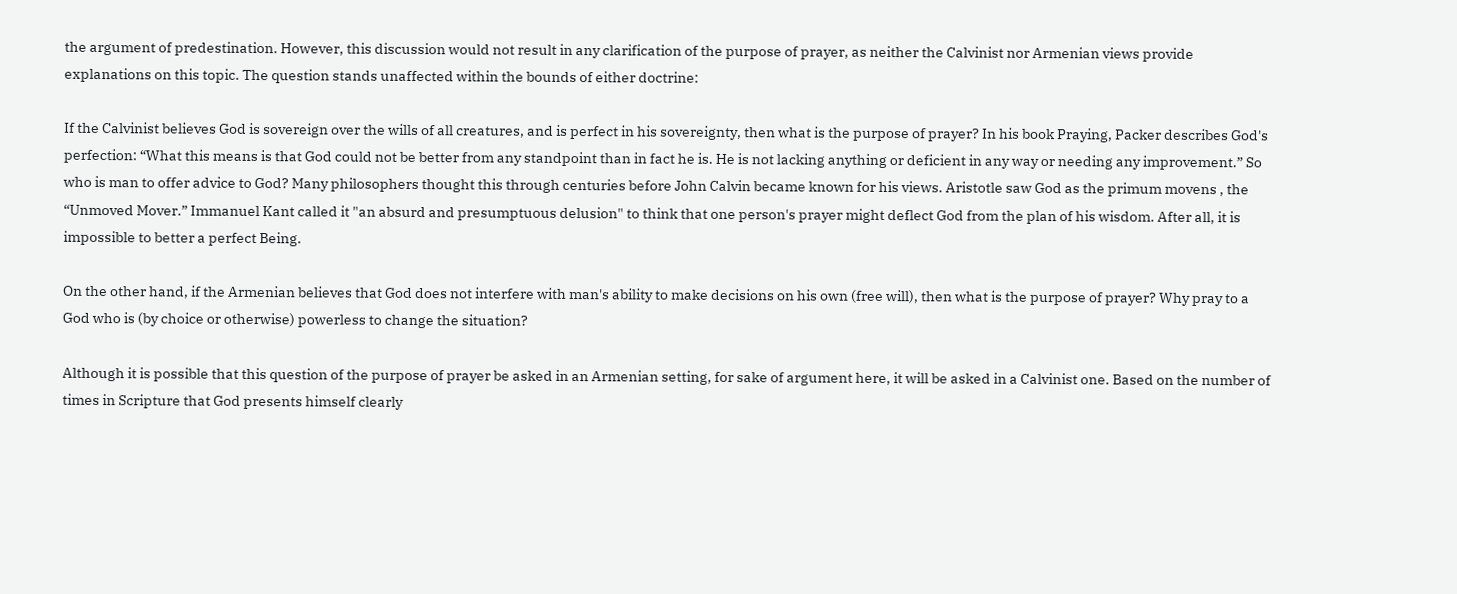the argument of predestination. However, this discussion would not result in any clarification of the purpose of prayer, as neither the Calvinist nor Armenian views provide explanations on this topic. The question stands unaffected within the bounds of either doctrine:

If the Calvinist believes God is sovereign over the wills of all creatures, and is perfect in his sovereignty, then what is the purpose of prayer? In his book Praying, Packer describes God's perfection: “What this means is that God could not be better from any standpoint than in fact he is. He is not lacking anything or deficient in any way or needing any improvement.” So who is man to offer advice to God? Many philosophers thought this through centuries before John Calvin became known for his views. Aristotle saw God as the primum movens , the “Unmoved Mover.” Immanuel Kant called it "an absurd and presumptuous delusion" to think that one person's prayer might deflect God from the plan of his wisdom. After all, it is impossible to better a perfect Being.

On the other hand, if the Armenian believes that God does not interfere with man's ability to make decisions on his own (free will), then what is the purpose of prayer? Why pray to a God who is (by choice or otherwise) powerless to change the situation?

Although it is possible that this question of the purpose of prayer be asked in an Armenian setting, for sake of argument here, it will be asked in a Calvinist one. Based on the number of times in Scripture that God presents himself clearly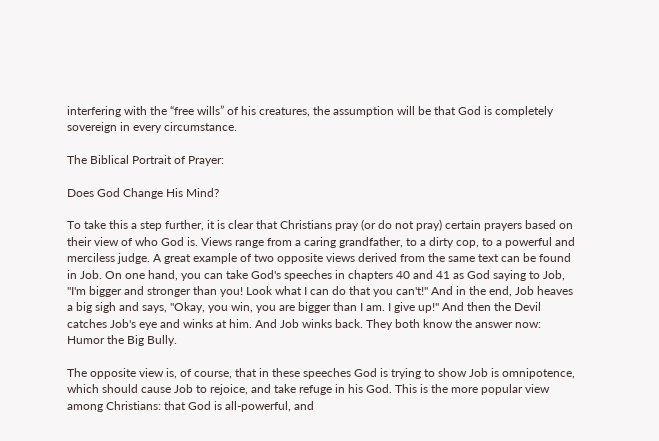interfering with the “free wills” of his creatures, the assumption will be that God is completely sovereign in every circumstance.

The Biblical Portrait of Prayer:

Does God Change His Mind?

To take this a step further, it is clear that Christians pray (or do not pray) certain prayers based on their view of who God is. Views range from a caring grandfather, to a dirty cop, to a powerful and merciless judge. A great example of two opposite views derived from the same text can be found in Job. On one hand, you can take God's speeches in chapters 40 and 41 as God saying to Job, "I'm bigger and stronger than you! Look what I can do that you can't!" And in the end, Job heaves a big sigh and says, "Okay, you win, you are bigger than I am. I give up!" And then the Devil catches Job's eye and winks at him. And Job winks back. They both know the answer now: Humor the Big Bully.

The opposite view is, of course, that in these speeches God is trying to show Job is omnipotence, which should cause Job to rejoice, and take refuge in his God. This is the more popular view among Christians: that God is all-powerful, and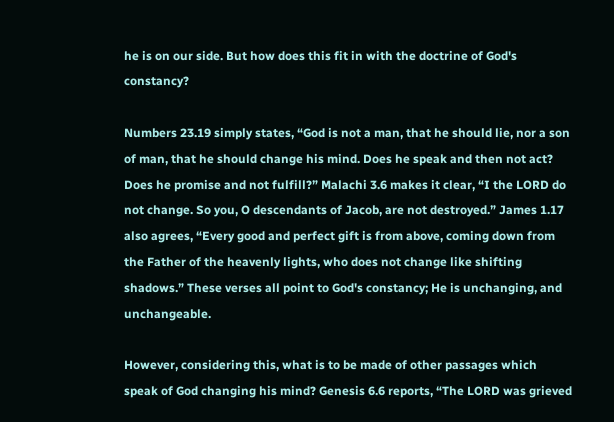he is on our side. But how does this fit in with the doctrine of God's constancy?

Numbers 23.19 simply states, “God is not a man, that he should lie, nor a son of man, that he should change his mind. Does he speak and then not act? Does he promise and not fulfill?” Malachi 3.6 makes it clear, “I the LORD do not change. So you, O descendants of Jacob, are not destroyed.” James 1.17 also agrees, “Every good and perfect gift is from above, coming down from the Father of the heavenly lights, who does not change like shifting shadows.” These verses all point to God's constancy; He is unchanging, and unchangeable.

However, considering this, what is to be made of other passages which speak of God changing his mind? Genesis 6.6 reports, “The LORD was grieved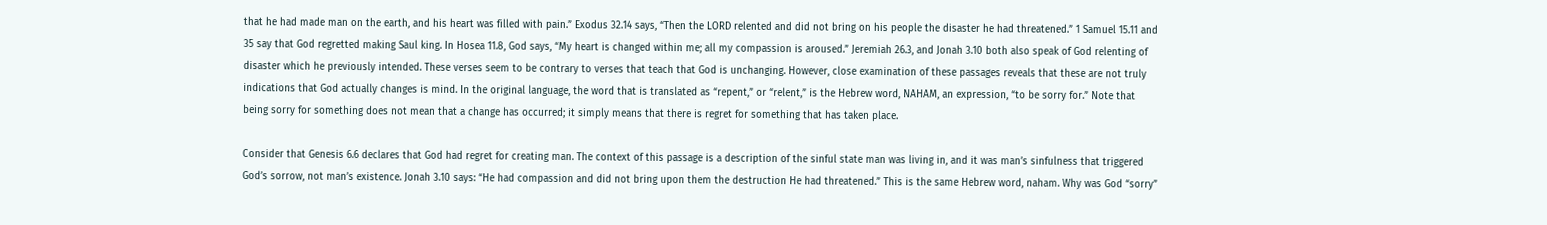that he had made man on the earth, and his heart was filled with pain.” Exodus 32.14 says, “Then the LORD relented and did not bring on his people the disaster he had threatened.” 1 Samuel 15.11 and 35 say that God regretted making Saul king. In Hosea 11.8, God says, “My heart is changed within me; all my compassion is aroused.” Jeremiah 26.3, and Jonah 3.10 both also speak of God relenting of disaster which he previously intended. These verses seem to be contrary to verses that teach that God is unchanging. However, close examination of these passages reveals that these are not truly indications that God actually changes is mind. In the original language, the word that is translated as “repent,” or “relent,” is the Hebrew word, NAHAM, an expression, “to be sorry for.” Note that being sorry for something does not mean that a change has occurred; it simply means that there is regret for something that has taken place.

Consider that Genesis 6.6 declares that God had regret for creating man. The context of this passage is a description of the sinful state man was living in, and it was man’s sinfulness that triggered God’s sorrow, not man’s existence. Jonah 3.10 says: “He had compassion and did not bring upon them the destruction He had threatened.” This is the same Hebrew word, naham. Why was God “sorry”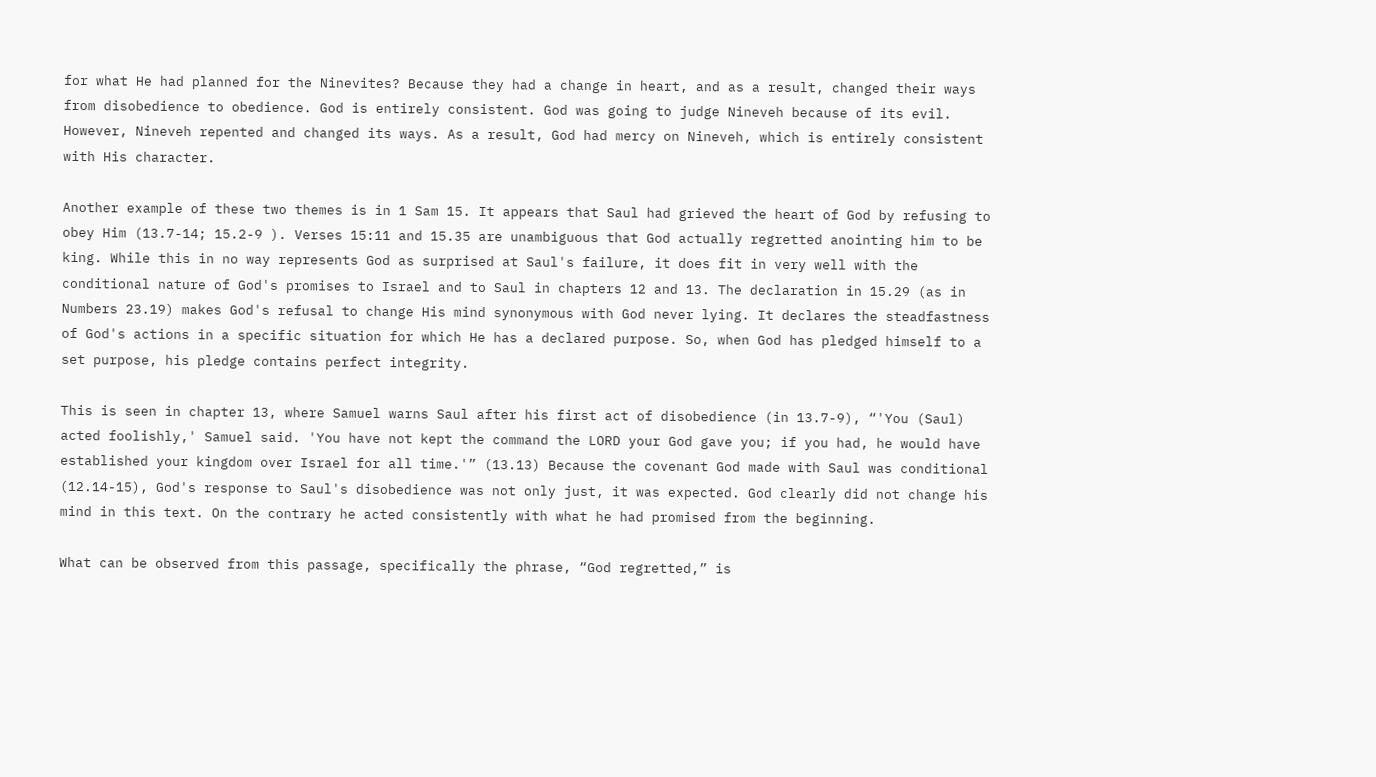for what He had planned for the Ninevites? Because they had a change in heart, and as a result, changed their ways from disobedience to obedience. God is entirely consistent. God was going to judge Nineveh because of its evil. However, Nineveh repented and changed its ways. As a result, God had mercy on Nineveh, which is entirely consistent with His character.

Another example of these two themes is in 1 Sam 15. It appears that Saul had grieved the heart of God by refusing to obey Him (13.7-14; 15.2-9 ). Verses 15:11 and 15.35 are unambiguous that God actually regretted anointing him to be king. While this in no way represents God as surprised at Saul's failure, it does fit in very well with the conditional nature of God's promises to Israel and to Saul in chapters 12 and 13. The declaration in 15.29 (as in Numbers 23.19) makes God's refusal to change His mind synonymous with God never lying. It declares the steadfastness of God's actions in a specific situation for which He has a declared purpose. So, when God has pledged himself to a set purpose, his pledge contains perfect integrity.

This is seen in chapter 13, where Samuel warns Saul after his first act of disobedience (in 13.7-9), “'You (Saul) acted foolishly,' Samuel said. 'You have not kept the command the LORD your God gave you; if you had, he would have established your kingdom over Israel for all time.'” (13.13) Because the covenant God made with Saul was conditional (12.14-15), God's response to Saul's disobedience was not only just, it was expected. God clearly did not change his mind in this text. On the contrary he acted consistently with what he had promised from the beginning.

What can be observed from this passage, specifically the phrase, “God regretted,” is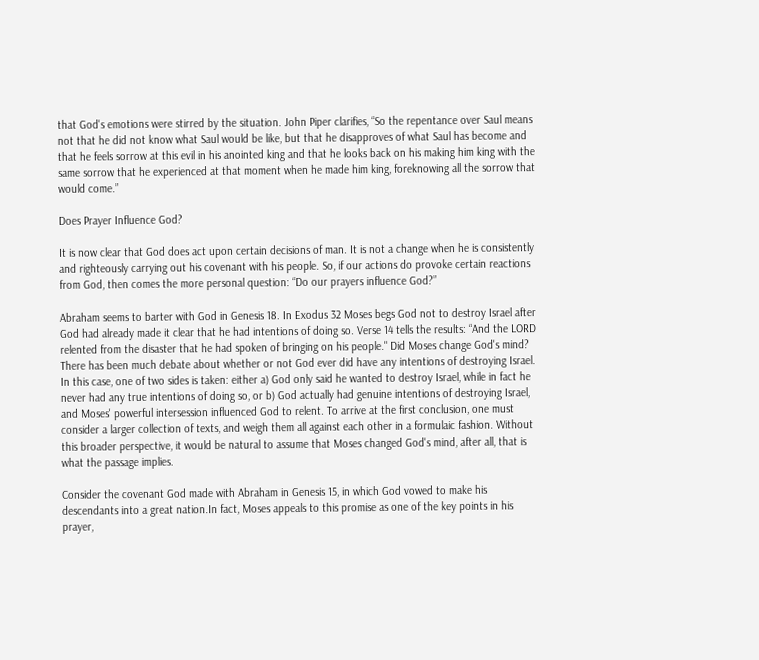that God's emotions were stirred by the situation. John Piper clarifies, “So the repentance over Saul means not that he did not know what Saul would be like, but that he disapproves of what Saul has become and that he feels sorrow at this evil in his anointed king and that he looks back on his making him king with the same sorrow that he experienced at that moment when he made him king, foreknowing all the sorrow that would come.”

Does Prayer Influence God?

It is now clear that God does act upon certain decisions of man. It is not a change when he is consistently and righteously carrying out his covenant with his people. So, if our actions do provoke certain reactions from God, then comes the more personal question: “Do our prayers influence God?”

Abraham seems to barter with God in Genesis 18. In Exodus 32 Moses begs God not to destroy Israel after God had already made it clear that he had intentions of doing so. Verse 14 tells the results: “And the LORD relented from the disaster that he had spoken of bringing on his people." Did Moses change God's mind? There has been much debate about whether or not God ever did have any intentions of destroying Israel. In this case, one of two sides is taken: either a) God only said he wanted to destroy Israel, while in fact he never had any true intentions of doing so, or b) God actually had genuine intentions of destroying Israel, and Moses' powerful intersession influenced God to relent. To arrive at the first conclusion, one must consider a larger collection of texts, and weigh them all against each other in a formulaic fashion. Without this broader perspective, it would be natural to assume that Moses changed God's mind, after all, that is what the passage implies.

Consider the covenant God made with Abraham in Genesis 15, in which God vowed to make his descendants into a great nation.In fact, Moses appeals to this promise as one of the key points in his prayer,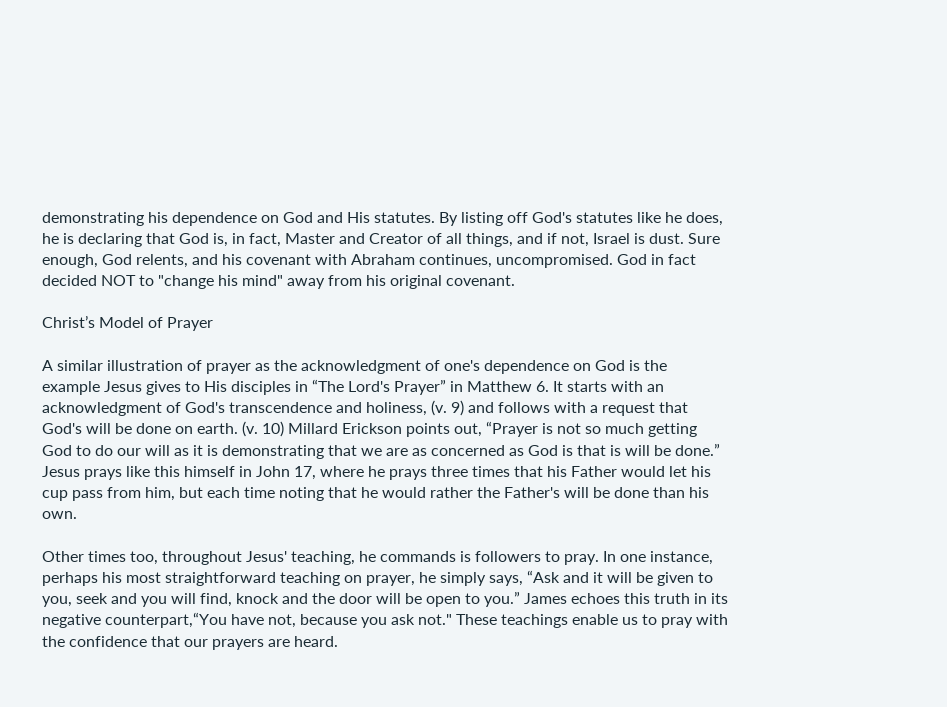demonstrating his dependence on God and His statutes. By listing off God's statutes like he does, he is declaring that God is, in fact, Master and Creator of all things, and if not, Israel is dust. Sure enough, God relents, and his covenant with Abraham continues, uncompromised. God in fact decided NOT to "change his mind" away from his original covenant.

Christ’s Model of Prayer

A similar illustration of prayer as the acknowledgment of one's dependence on God is the example Jesus gives to His disciples in “The Lord's Prayer” in Matthew 6. It starts with an acknowledgment of God's transcendence and holiness, (v. 9) and follows with a request that God's will be done on earth. (v. 10) Millard Erickson points out, “Prayer is not so much getting God to do our will as it is demonstrating that we are as concerned as God is that is will be done.”
Jesus prays like this himself in John 17, where he prays three times that his Father would let his cup pass from him, but each time noting that he would rather the Father's will be done than his own.

Other times too, throughout Jesus' teaching, he commands is followers to pray. In one instance, perhaps his most straightforward teaching on prayer, he simply says, “Ask and it will be given to you, seek and you will find, knock and the door will be open to you.” James echoes this truth in its negative counterpart,“You have not, because you ask not." These teachings enable us to pray with the confidence that our prayers are heard.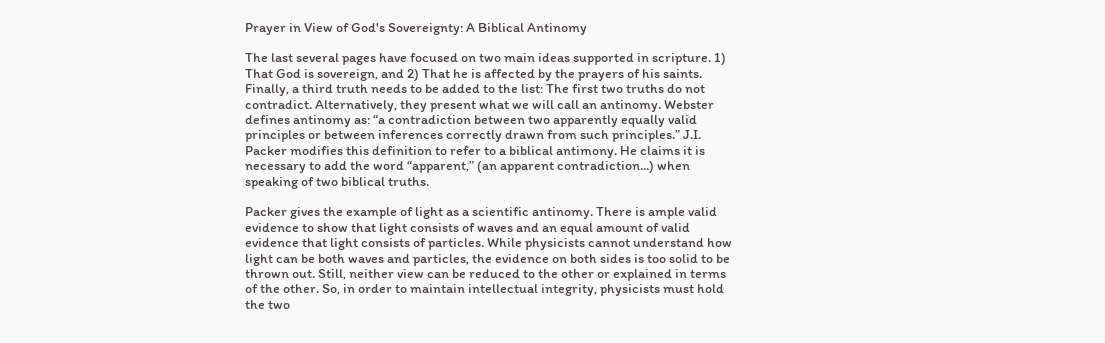Prayer in View of God's Sovereignty: A Biblical Antinomy

The last several pages have focused on two main ideas supported in scripture. 1) That God is sovereign, and 2) That he is affected by the prayers of his saints. Finally, a third truth needs to be added to the list: The first two truths do not contradict. Alternatively, they present what we will call an antinomy. Webster defines antinomy as: “a contradiction between two apparently equally valid principles or between inferences correctly drawn from such principles.” J.I. Packer modifies this definition to refer to a biblical antimony. He claims it is necessary to add the word “apparent,” (an apparent contradiction...) when speaking of two biblical truths.

Packer gives the example of light as a scientific antinomy. There is ample valid evidence to show that light consists of waves and an equal amount of valid evidence that light consists of particles. While physicists cannot understand how light can be both waves and particles, the evidence on both sides is too solid to be thrown out. Still, neither view can be reduced to the other or explained in terms of the other. So, in order to maintain intellectual integrity, physicists must hold the two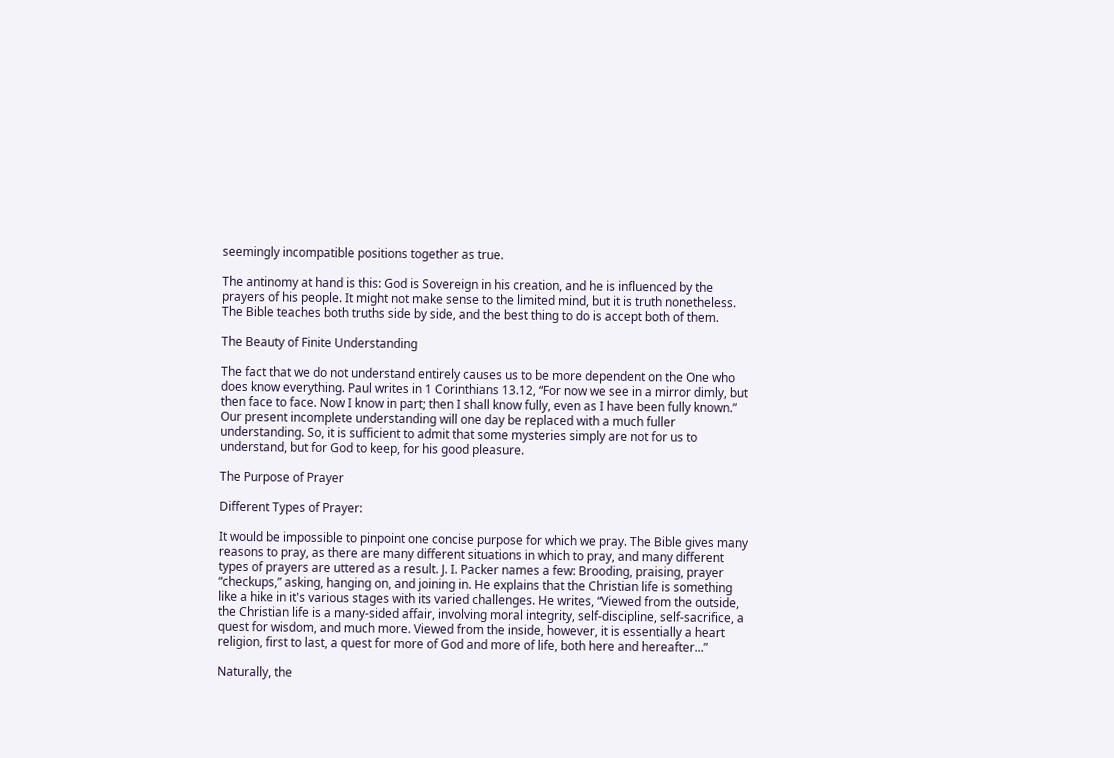seemingly incompatible positions together as true.

The antinomy at hand is this: God is Sovereign in his creation, and he is influenced by the prayers of his people. It might not make sense to the limited mind, but it is truth nonetheless. The Bible teaches both truths side by side, and the best thing to do is accept both of them.

The Beauty of Finite Understanding

The fact that we do not understand entirely causes us to be more dependent on the One who does know everything. Paul writes in 1 Corinthians 13.12, “For now we see in a mirror dimly, but then face to face. Now I know in part; then I shall know fully, even as I have been fully known.” Our present incomplete understanding will one day be replaced with a much fuller understanding. So, it is sufficient to admit that some mysteries simply are not for us to understand, but for God to keep, for his good pleasure.

The Purpose of Prayer

Different Types of Prayer:

It would be impossible to pinpoint one concise purpose for which we pray. The Bible gives many reasons to pray, as there are many different situations in which to pray, and many different types of prayers are uttered as a result. J. I. Packer names a few: Brooding, praising, prayer “checkups,” asking, hanging on, and joining in. He explains that the Christian life is something like a hike in it's various stages with its varied challenges. He writes, “Viewed from the outside, the Christian life is a many-sided affair, involving moral integrity, self-discipline, self-sacrifice, a quest for wisdom, and much more. Viewed from the inside, however, it is essentially a heart religion, first to last, a quest for more of God and more of life, both here and hereafter...”

Naturally, the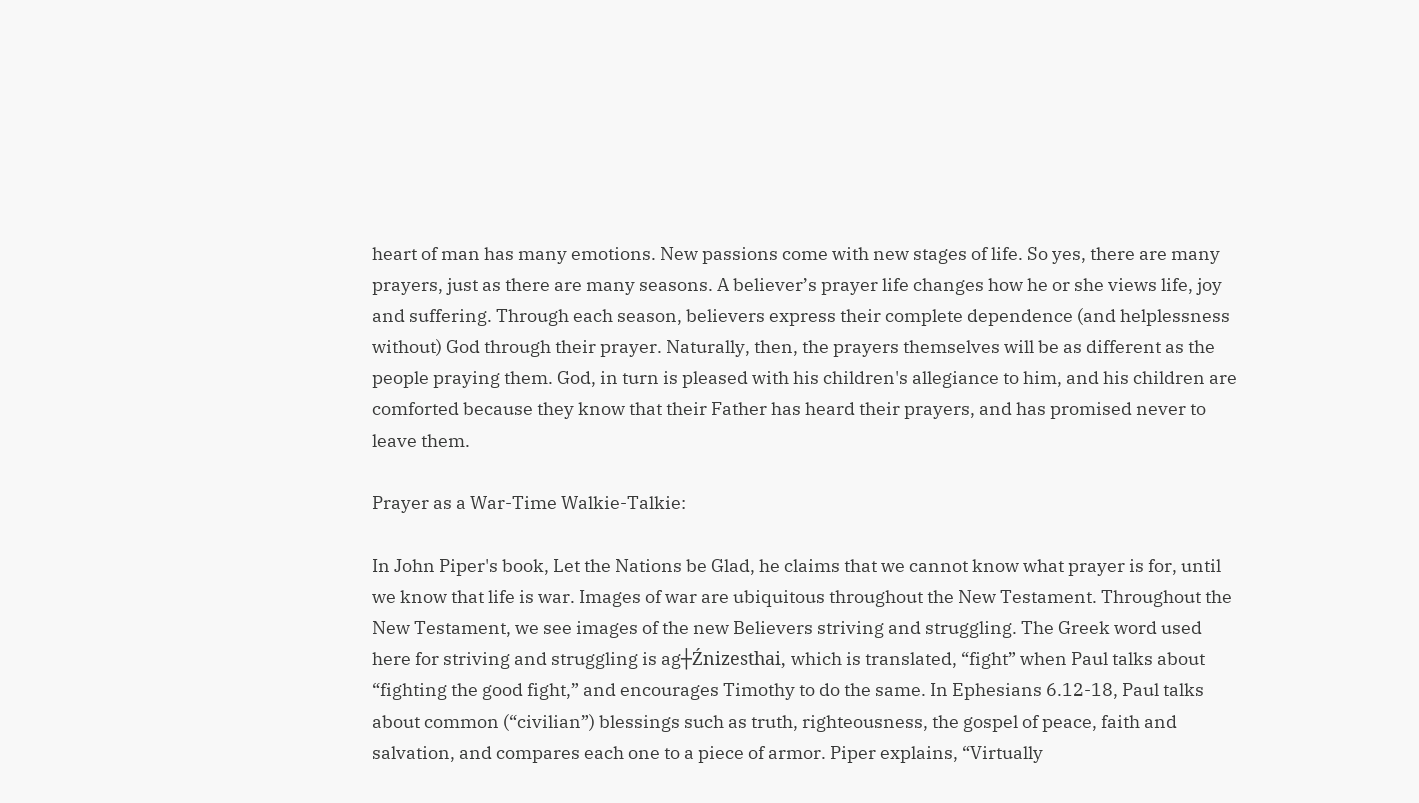heart of man has many emotions. New passions come with new stages of life. So yes, there are many prayers, just as there are many seasons. A believer’s prayer life changes how he or she views life, joy and suffering. Through each season, believers express their complete dependence (and helplessness without) God through their prayer. Naturally, then, the prayers themselves will be as different as the people praying them. God, in turn is pleased with his children's allegiance to him, and his children are comforted because they know that their Father has heard their prayers, and has promised never to leave them.

Prayer as a War-Time Walkie-Talkie:

In John Piper's book, Let the Nations be Glad, he claims that we cannot know what prayer is for, until we know that life is war. Images of war are ubiquitous throughout the New Testament. Throughout the New Testament, we see images of the new Believers striving and struggling. The Greek word used here for striving and struggling is ag┼Źnizesthai, which is translated, “fight” when Paul talks about “fighting the good fight,” and encourages Timothy to do the same. In Ephesians 6.12-18, Paul talks about common (“civilian”) blessings such as truth, righteousness, the gospel of peace, faith and salvation, and compares each one to a piece of armor. Piper explains, “Virtually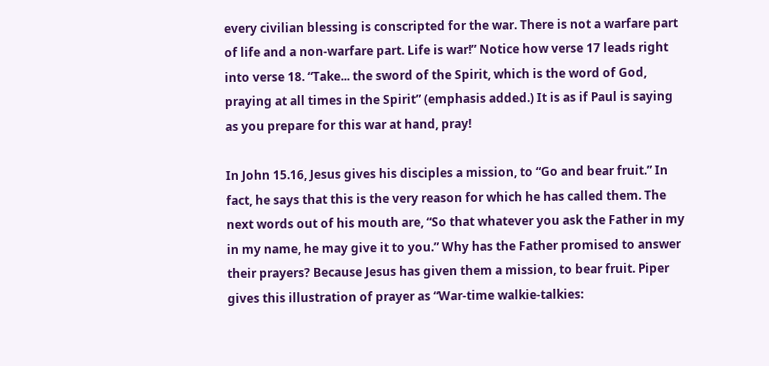every civilian blessing is conscripted for the war. There is not a warfare part of life and a non-warfare part. Life is war!” Notice how verse 17 leads right into verse 18. “Take... the sword of the Spirit, which is the word of God, praying at all times in the Spirit” (emphasis added.) It is as if Paul is saying as you prepare for this war at hand, pray!

In John 15.16, Jesus gives his disciples a mission, to “Go and bear fruit.” In fact, he says that this is the very reason for which he has called them. The next words out of his mouth are, “So that whatever you ask the Father in my in my name, he may give it to you.” Why has the Father promised to answer their prayers? Because Jesus has given them a mission, to bear fruit. Piper gives this illustration of prayer as “War-time walkie-talkies: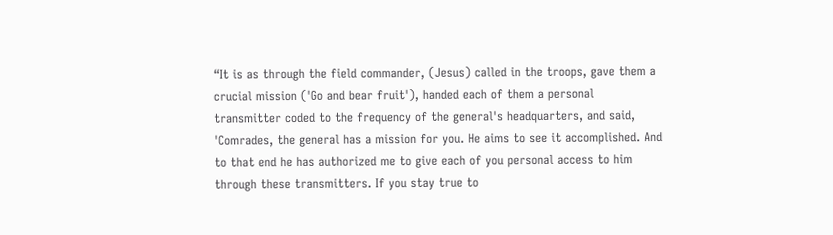“It is as through the field commander, (Jesus) called in the troops, gave them a crucial mission ('Go and bear fruit'), handed each of them a personal transmitter coded to the frequency of the general's headquarters, and said, 'Comrades, the general has a mission for you. He aims to see it accomplished. And to that end he has authorized me to give each of you personal access to him through these transmitters. If you stay true to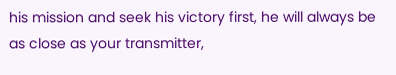his mission and seek his victory first, he will always be as close as your transmitter,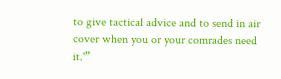to give tactical advice and to send in air cover when you or your comrades need it.'”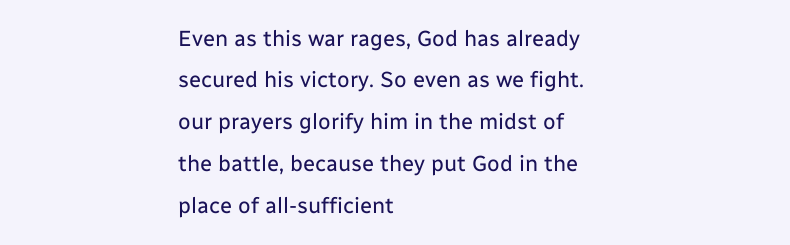Even as this war rages, God has already secured his victory. So even as we fight. our prayers glorify him in the midst of the battle, because they put God in the place of all-sufficient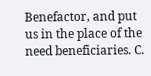Benefactor, and put us in the place of the need beneficiaries. C.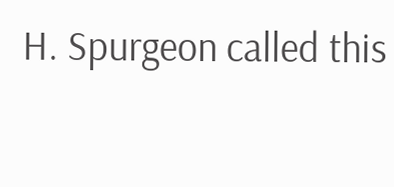H. Spurgeon called this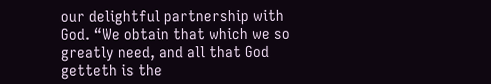our delightful partnership with God. “We obtain that which we so greatly need, and all that God getteth is the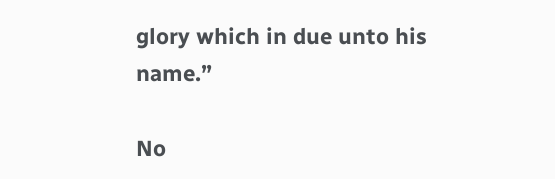glory which in due unto his name.”

No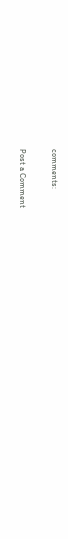comments:

Post a Comment